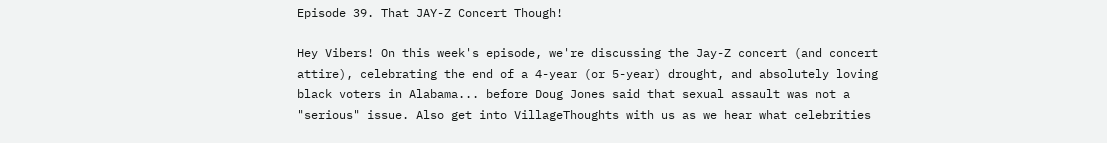Episode 39. That JAY-Z Concert Though!

Hey Vibers! On this week's episode, we're discussing the Jay-Z concert (and concert attire), celebrating the end of a 4-year (or 5-year) drought, and absolutely loving black voters in Alabama... before Doug Jones said that sexual assault was not a "serious" issue. Also get into VillageThoughts with us as we hear what celebrities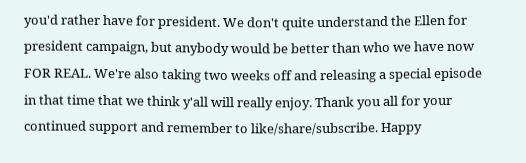you'd rather have for president. We don't quite understand the Ellen for president campaign, but anybody would be better than who we have now FOR REAL. We're also taking two weeks off and releasing a special episode in that time that we think y'all will really enjoy. Thank you all for your continued support and remember to like/share/subscribe. Happy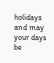holidays and may your days be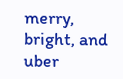merry, bright, and uber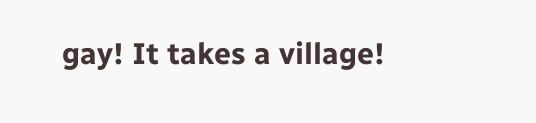gay! It takes a village!